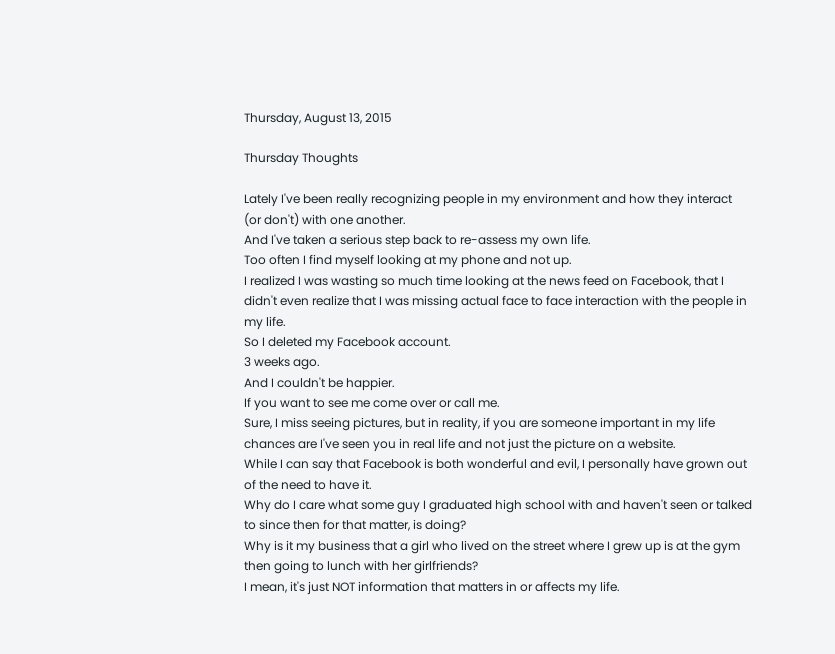Thursday, August 13, 2015

Thursday Thoughts

Lately I've been really recognizing people in my environment and how they interact
(or don't) with one another.
And I've taken a serious step back to re-assess my own life.
Too often I find myself looking at my phone and not up.
I realized I was wasting so much time looking at the news feed on Facebook, that I didn't even realize that I was missing actual face to face interaction with the people in my life.
So I deleted my Facebook account.
3 weeks ago.
And I couldn't be happier.
If you want to see me come over or call me.
Sure, I miss seeing pictures, but in reality, if you are someone important in my life chances are I've seen you in real life and not just the picture on a website.
While I can say that Facebook is both wonderful and evil, I personally have grown out of the need to have it.
Why do I care what some guy I graduated high school with and haven't seen or talked to since then for that matter, is doing?
Why is it my business that a girl who lived on the street where I grew up is at the gym then going to lunch with her girlfriends?
I mean, it's just NOT information that matters in or affects my life.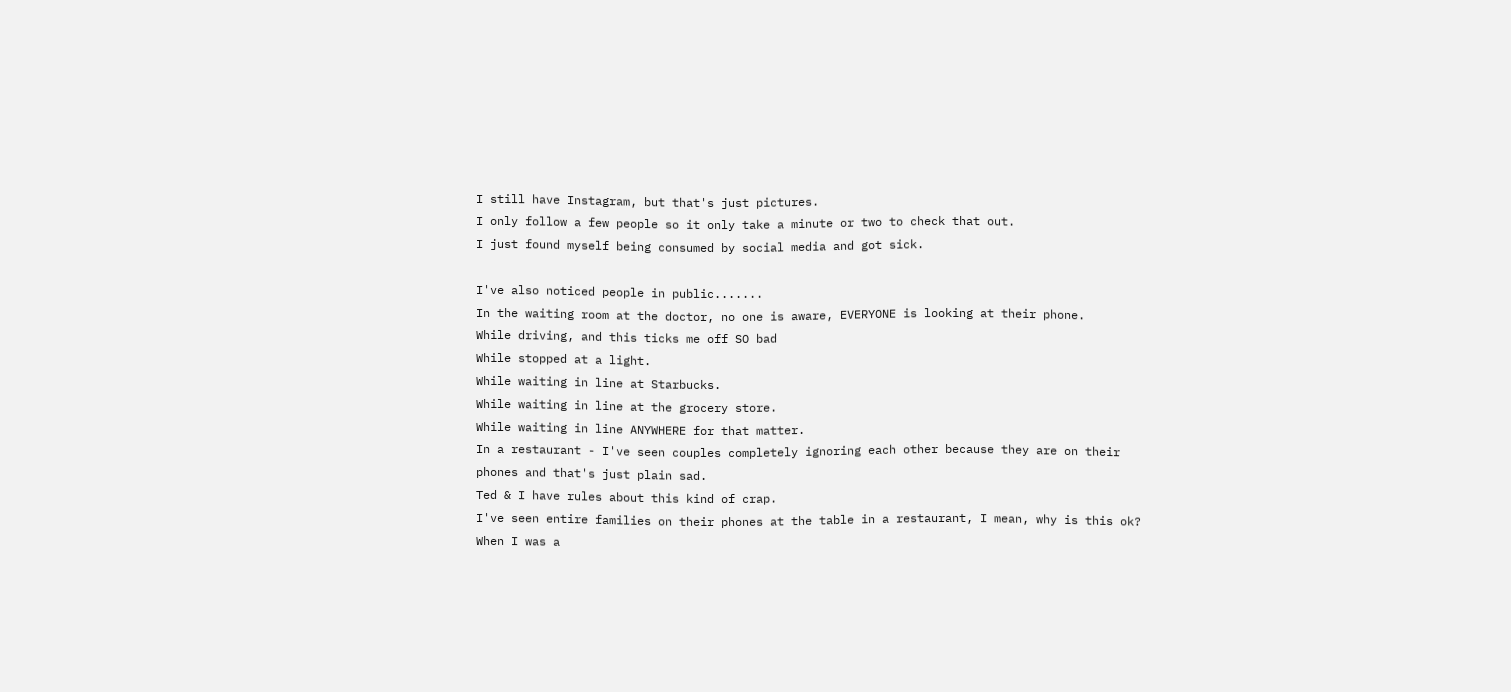I still have Instagram, but that's just pictures.
I only follow a few people so it only take a minute or two to check that out.
I just found myself being consumed by social media and got sick.

I've also noticed people in public.......
In the waiting room at the doctor, no one is aware, EVERYONE is looking at their phone.
While driving, and this ticks me off SO bad
While stopped at a light.
While waiting in line at Starbucks.
While waiting in line at the grocery store.
While waiting in line ANYWHERE for that matter.
In a restaurant - I've seen couples completely ignoring each other because they are on their phones and that's just plain sad.
Ted & I have rules about this kind of crap.
I've seen entire families on their phones at the table in a restaurant, I mean, why is this ok?
When I was a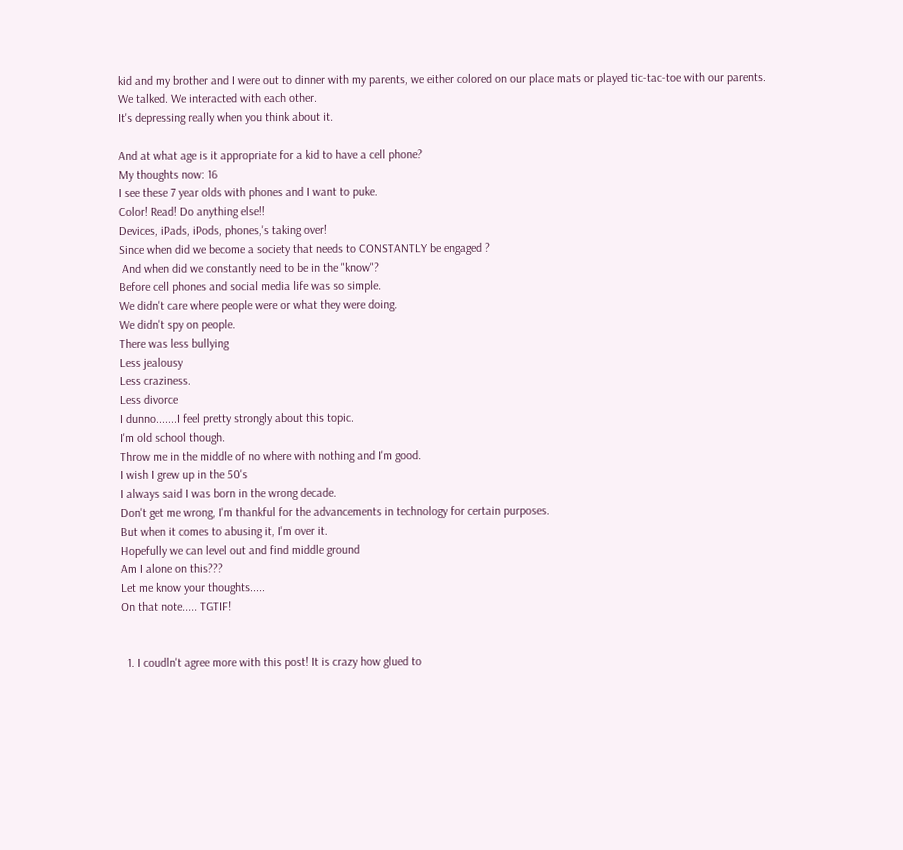kid and my brother and I were out to dinner with my parents, we either colored on our place mats or played tic-tac-toe with our parents.
We talked. We interacted with each other.
It's depressing really when you think about it.

And at what age is it appropriate for a kid to have a cell phone?
My thoughts now: 16
I see these 7 year olds with phones and I want to puke.
Color! Read! Do anything else!!
Devices, iPads, iPods, phones,'s taking over!
Since when did we become a society that needs to CONSTANTLY be engaged ?
 And when did we constantly need to be in the "know"?
Before cell phones and social media life was so simple.
We didn't care where people were or what they were doing.
We didn't spy on people.
There was less bullying
Less jealousy
Less craziness.
Less divorce
I dunno.......I feel pretty strongly about this topic.
I'm old school though.
Throw me in the middle of no where with nothing and I'm good.
I wish I grew up in the 50's
I always said I was born in the wrong decade.
Don't get me wrong, I'm thankful for the advancements in technology for certain purposes.
But when it comes to abusing it, I'm over it.
Hopefully we can level out and find middle ground
Am I alone on this???
Let me know your thoughts.....
On that note..... TGTIF!


  1. I coudln't agree more with this post! It is crazy how glued to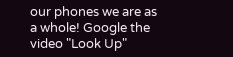our phones we are as a whole! Google the video "Look Up"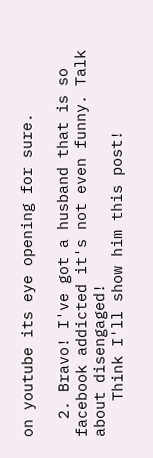on youtube its eye opening for sure.

  2. Bravo! I've got a husband that is so facebook addicted it's not even funny. Talk about disengaged!
    Think I'll show him this post!